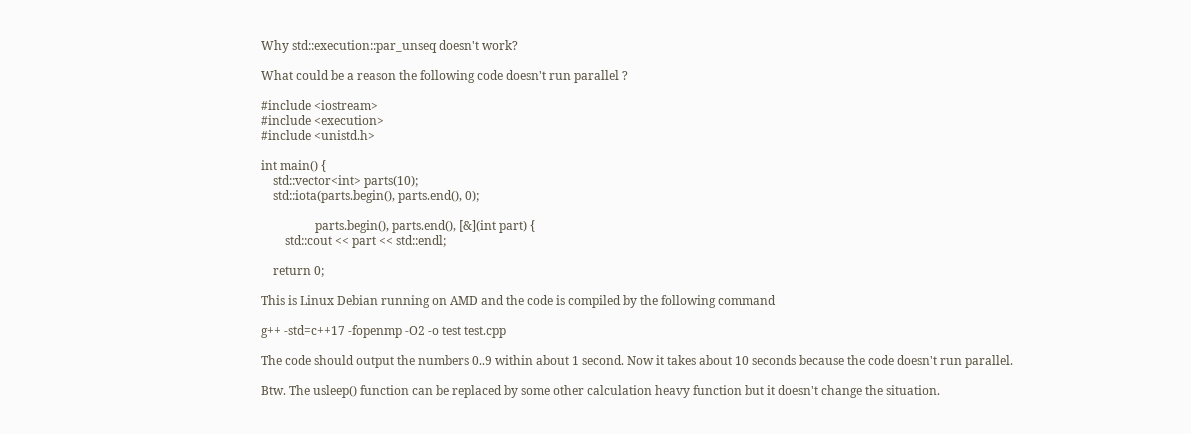Why std::execution::par_unseq doesn't work?

What could be a reason the following code doesn't run parallel ?

#include <iostream>
#include <execution>
#include <unistd.h>

int main() {
    std::vector<int> parts(10);
    std::iota(parts.begin(), parts.end(), 0);

                  parts.begin(), parts.end(), [&](int part) {
        std::cout << part << std::endl;

    return 0;

This is Linux Debian running on AMD and the code is compiled by the following command

g++ -std=c++17 -fopenmp -O2 -o test test.cpp

The code should output the numbers 0..9 within about 1 second. Now it takes about 10 seconds because the code doesn't run parallel.

Btw. The usleep() function can be replaced by some other calculation heavy function but it doesn't change the situation.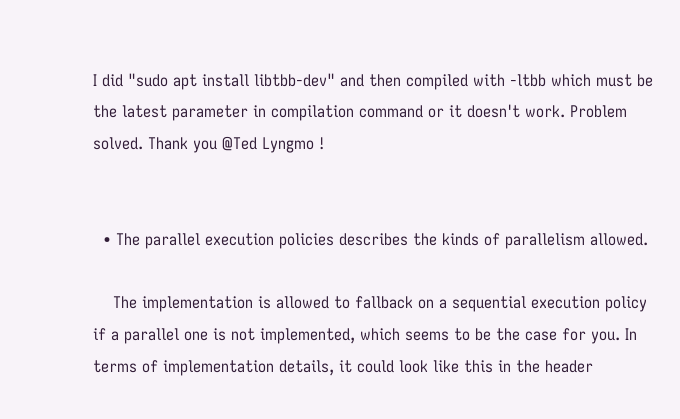I did "sudo apt install libtbb-dev" and then compiled with -ltbb which must be the latest parameter in compilation command or it doesn't work. Problem solved. Thank you @Ted Lyngmo !


  • The parallel execution policies describes the kinds of parallelism allowed.

    The implementation is allowed to fallback on a sequential execution policy if a parallel one is not implemented, which seems to be the case for you. In terms of implementation details, it could look like this in the header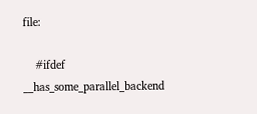file:

    #ifdef __has_some_parallel_backend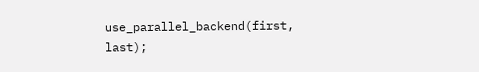use_parallel_backend(first, last);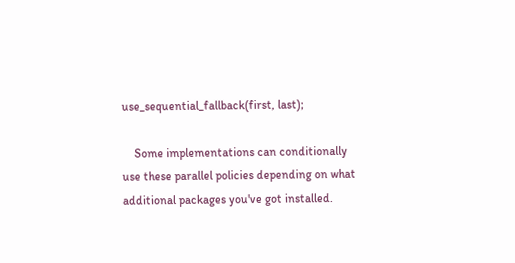use_sequential_fallback(first, last);

    Some implementations can conditionally use these parallel policies depending on what additional packages you've got installed.